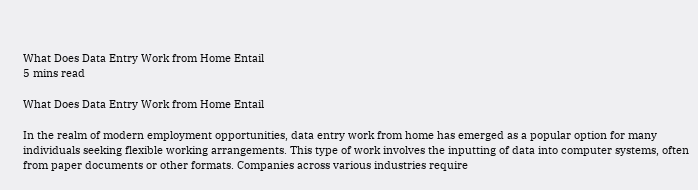What Does Data Entry Work from Home Entail
5 mins read

What Does Data Entry Work from Home Entail

In the realm of modern employment opportunities, data entry work from home has emerged as a popular option for many individuals seeking flexible working arrangements. This type of work involves the inputting of data into computer systems, often from paper documents or other formats. Companies across various industries require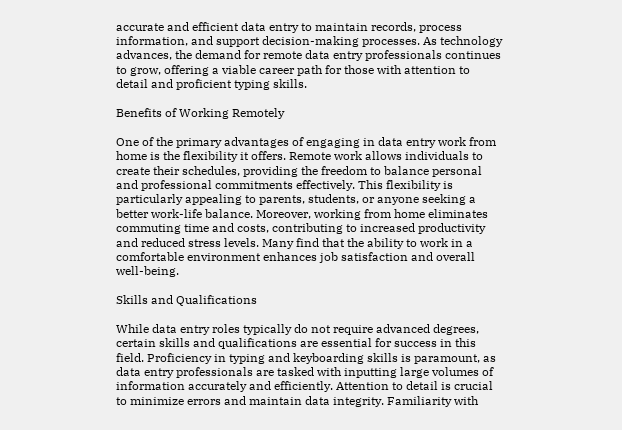accurate and efficient data entry to maintain records, process information, and support decision-making processes. As technology advances, the demand for remote data entry professionals continues to grow, offering a viable career path for those with attention to detail and proficient typing skills.

Benefits of Working Remotely

One of the primary advantages of engaging in data entry work from home is the flexibility it offers. Remote work allows individuals to create their schedules, providing the freedom to balance personal and professional commitments effectively. This flexibility is particularly appealing to parents, students, or anyone seeking a better work-life balance. Moreover, working from home eliminates commuting time and costs, contributing to increased productivity and reduced stress levels. Many find that the ability to work in a comfortable environment enhances job satisfaction and overall well-being.

Skills and Qualifications

While data entry roles typically do not require advanced degrees, certain skills and qualifications are essential for success in this field. Proficiency in typing and keyboarding skills is paramount, as data entry professionals are tasked with inputting large volumes of information accurately and efficiently. Attention to detail is crucial to minimize errors and maintain data integrity. Familiarity with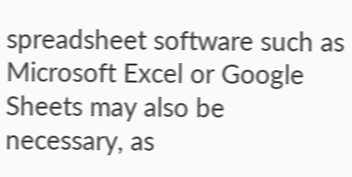spreadsheet software such as Microsoft Excel or Google Sheets may also be necessary, as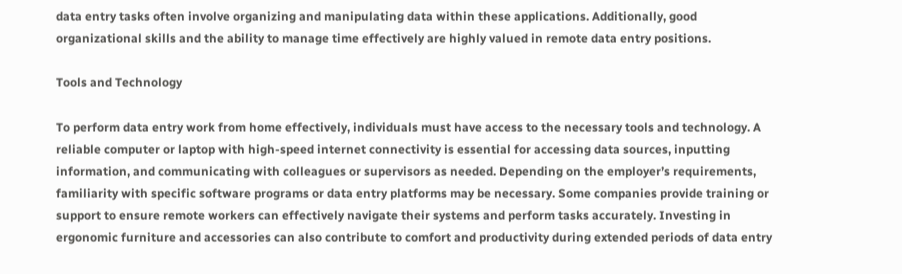data entry tasks often involve organizing and manipulating data within these applications. Additionally, good organizational skills and the ability to manage time effectively are highly valued in remote data entry positions.

Tools and Technology

To perform data entry work from home effectively, individuals must have access to the necessary tools and technology. A reliable computer or laptop with high-speed internet connectivity is essential for accessing data sources, inputting information, and communicating with colleagues or supervisors as needed. Depending on the employer’s requirements, familiarity with specific software programs or data entry platforms may be necessary. Some companies provide training or support to ensure remote workers can effectively navigate their systems and perform tasks accurately. Investing in ergonomic furniture and accessories can also contribute to comfort and productivity during extended periods of data entry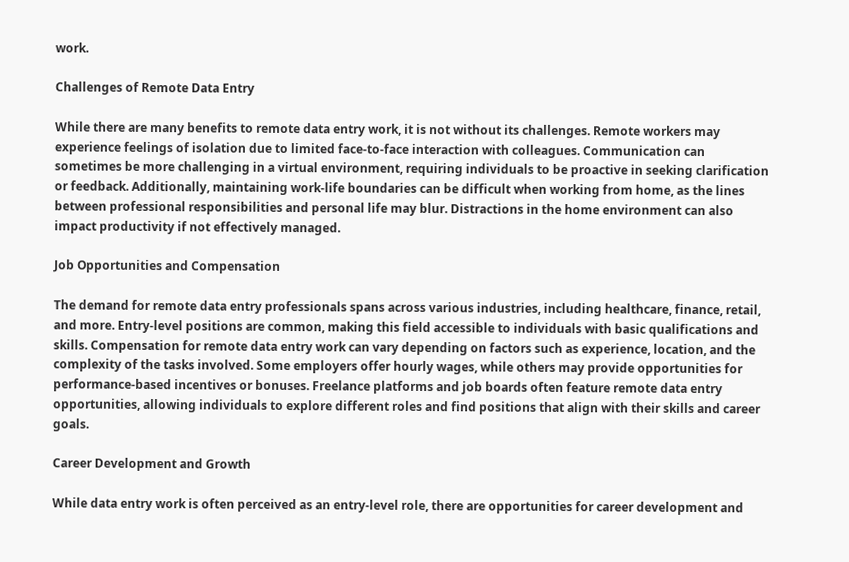work.

Challenges of Remote Data Entry

While there are many benefits to remote data entry work, it is not without its challenges. Remote workers may experience feelings of isolation due to limited face-to-face interaction with colleagues. Communication can sometimes be more challenging in a virtual environment, requiring individuals to be proactive in seeking clarification or feedback. Additionally, maintaining work-life boundaries can be difficult when working from home, as the lines between professional responsibilities and personal life may blur. Distractions in the home environment can also impact productivity if not effectively managed.

Job Opportunities and Compensation

The demand for remote data entry professionals spans across various industries, including healthcare, finance, retail, and more. Entry-level positions are common, making this field accessible to individuals with basic qualifications and skills. Compensation for remote data entry work can vary depending on factors such as experience, location, and the complexity of the tasks involved. Some employers offer hourly wages, while others may provide opportunities for performance-based incentives or bonuses. Freelance platforms and job boards often feature remote data entry opportunities, allowing individuals to explore different roles and find positions that align with their skills and career goals.

Career Development and Growth

While data entry work is often perceived as an entry-level role, there are opportunities for career development and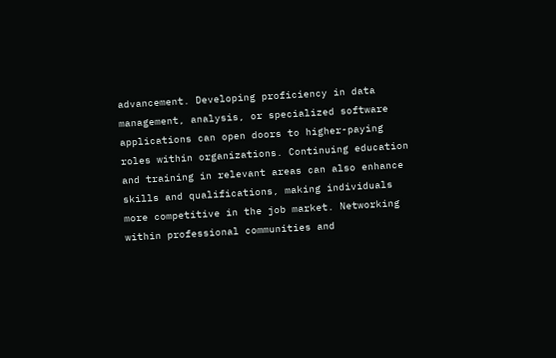advancement. Developing proficiency in data management, analysis, or specialized software applications can open doors to higher-paying roles within organizations. Continuing education and training in relevant areas can also enhance skills and qualifications, making individuals more competitive in the job market. Networking within professional communities and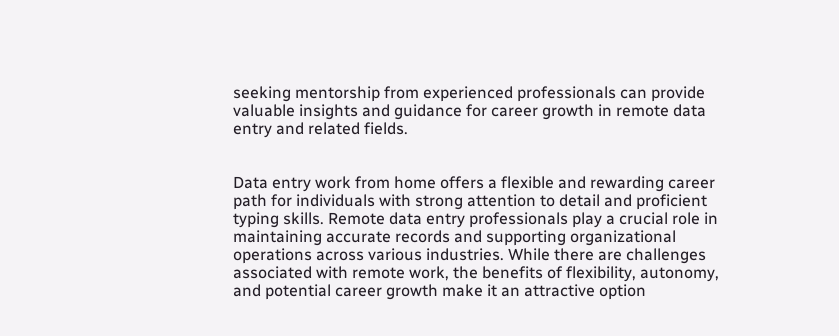seeking mentorship from experienced professionals can provide valuable insights and guidance for career growth in remote data entry and related fields.


Data entry work from home offers a flexible and rewarding career path for individuals with strong attention to detail and proficient typing skills. Remote data entry professionals play a crucial role in maintaining accurate records and supporting organizational operations across various industries. While there are challenges associated with remote work, the benefits of flexibility, autonomy, and potential career growth make it an attractive option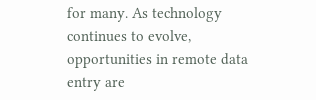for many. As technology continues to evolve, opportunities in remote data entry are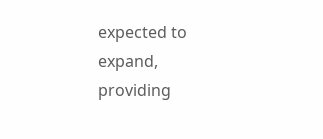expected to expand, providing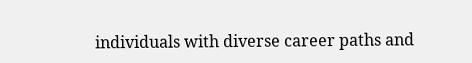individuals with diverse career paths and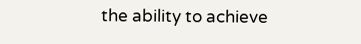the ability to achieve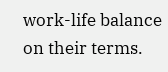work-life balance on their terms.